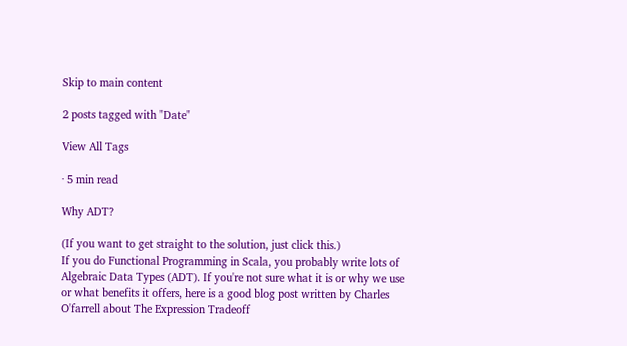Skip to main content

2 posts tagged with "Date"

View All Tags

· 5 min read

Why ADT?

(If you want to get straight to the solution, just click this.)
If you do Functional Programming in Scala, you probably write lots of Algebraic Data Types (ADT). If you're not sure what it is or why we use or what benefits it offers, here is a good blog post written by Charles O'farrell about The Expression Tradeoff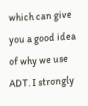which can give you a good idea of why we use ADT. I strongly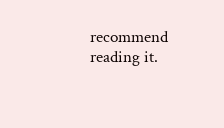recommend reading it.